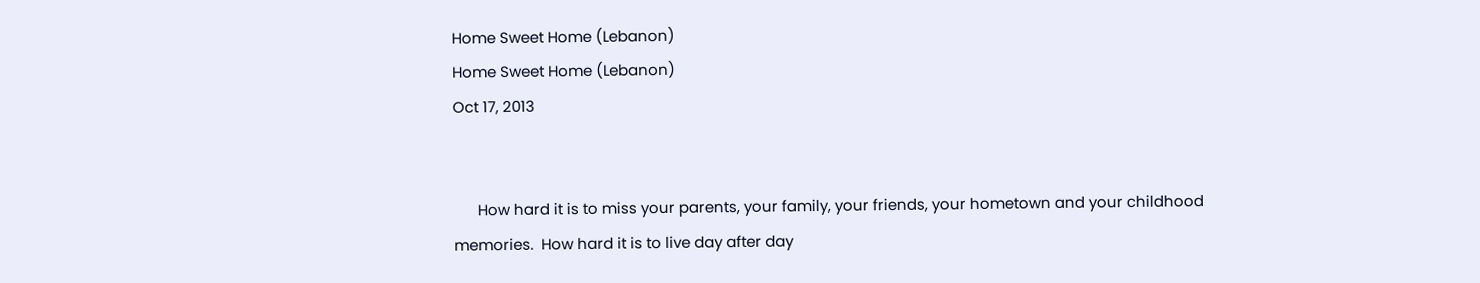Home Sweet Home (Lebanon)
Home Sweet Home (Lebanon)
Oct 17, 2013


      How hard it is to miss your parents, your family, your friends, your hometown and your childhood memories.  How hard it is to live day after day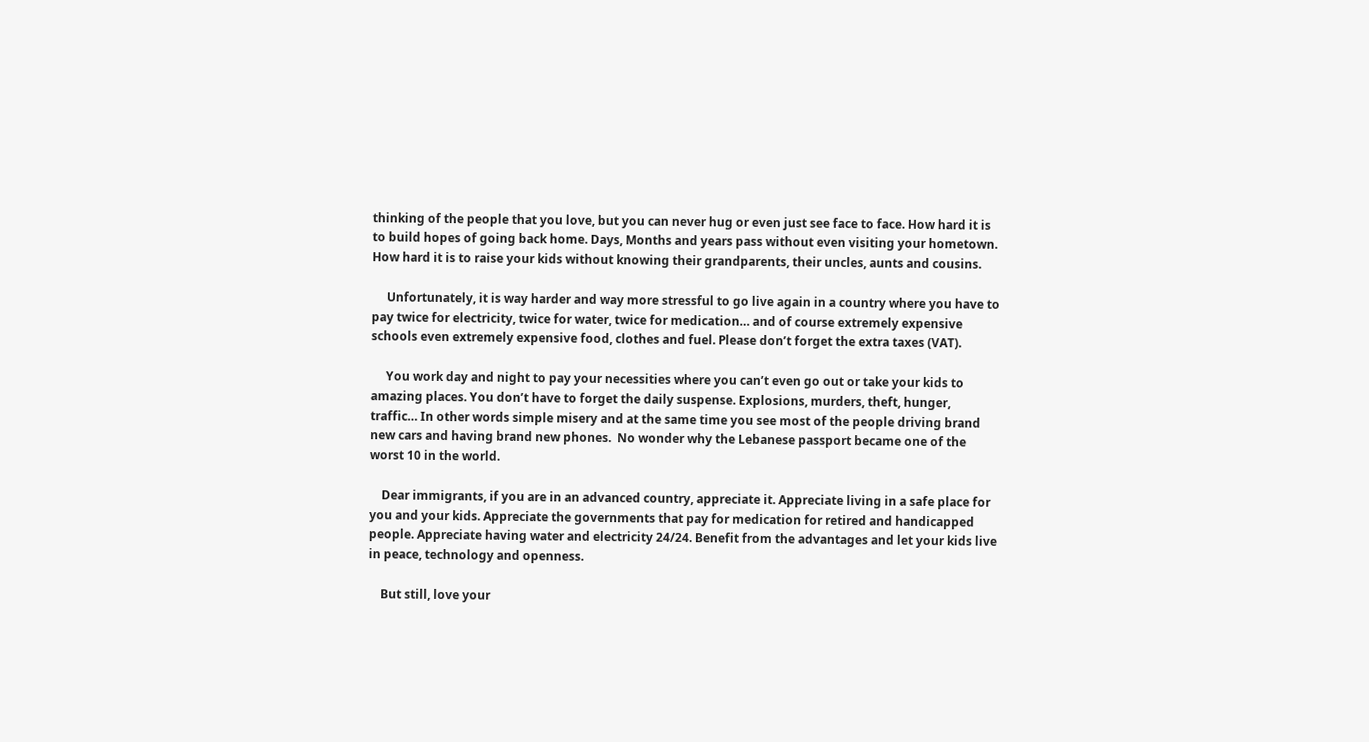thinking of the people that you love, but you can never hug or even just see face to face. How hard it is to build hopes of going back home. Days, Months and years pass without even visiting your hometown. How hard it is to raise your kids without knowing their grandparents, their uncles, aunts and cousins.

     Unfortunately, it is way harder and way more stressful to go live again in a country where you have to pay twice for electricity, twice for water, twice for medication… and of course extremely expensive schools even extremely expensive food, clothes and fuel. Please don’t forget the extra taxes (VAT).

     You work day and night to pay your necessities where you can’t even go out or take your kids to amazing places. You don’t have to forget the daily suspense. Explosions, murders, theft, hunger, traffic… In other words simple misery and at the same time you see most of the people driving brand new cars and having brand new phones.  No wonder why the Lebanese passport became one of the worst 10 in the world.

    Dear immigrants, if you are in an advanced country, appreciate it. Appreciate living in a safe place for you and your kids. Appreciate the governments that pay for medication for retired and handicapped people. Appreciate having water and electricity 24/24. Benefit from the advantages and let your kids live in peace, technology and openness.

    But still, love your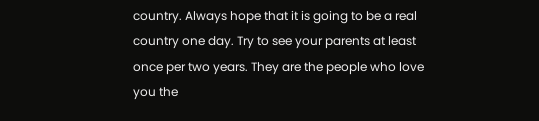country. Always hope that it is going to be a real country one day. Try to see your parents at least once per two years. They are the people who love you the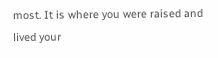most. It is where you were raised and lived your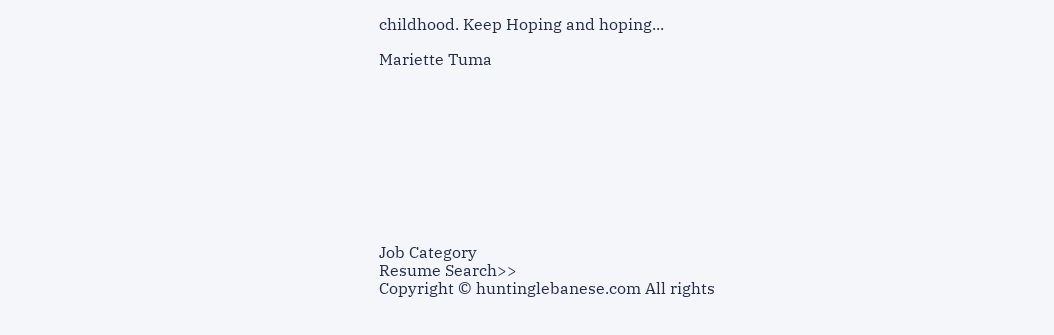childhood. Keep Hoping and hoping...

Mariette Tuma










Job Category
Resume Search>>
Copyright © huntinglebanese.com All rights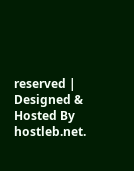reserved | Designed & Hosted By hostleb.net.